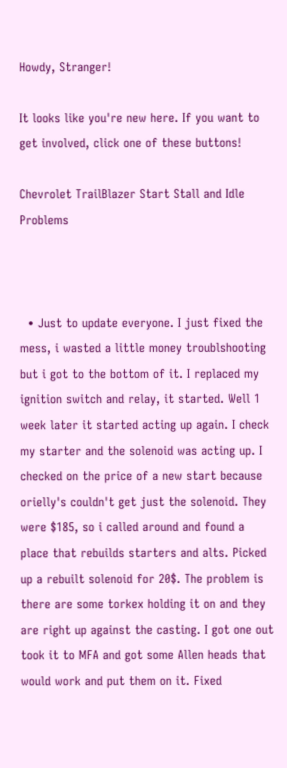Howdy, Stranger!

It looks like you're new here. If you want to get involved, click one of these buttons!

Chevrolet TrailBlazer Start Stall and Idle Problems



  • Just to update everyone. I just fixed the mess, i wasted a little money troublshooting but i got to the bottom of it. I replaced my ignition switch and relay, it started. Well 1 week later it started acting up again. I check my starter and the solenoid was acting up. I checked on the price of a new start because orielly's couldn't get just the solenoid. They were $185, so i called around and found a place that rebuilds starters and alts. Picked up a rebuilt solenoid for 20$. The problem is there are some torkex holding it on and they are right up against the casting. I got one out took it to MFA and got some Allen heads that would work and put them on it. Fixed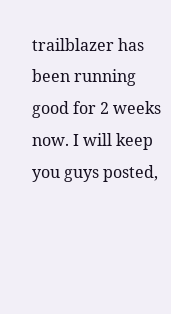trailblazer has been running good for 2 weeks now. I will keep you guys posted,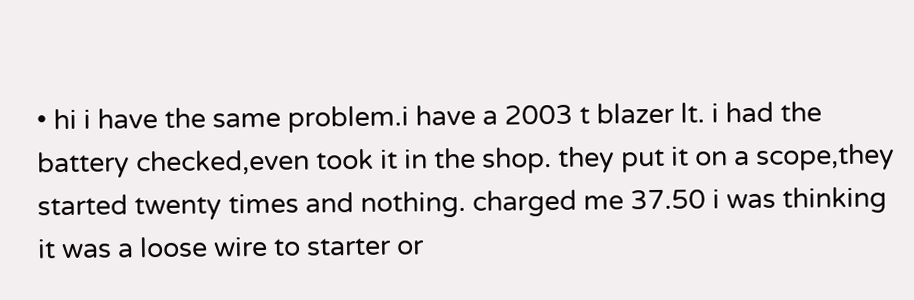• hi i have the same problem.i have a 2003 t blazer lt. i had the battery checked,even took it in the shop. they put it on a scope,they started twenty times and nothing. charged me 37.50 i was thinking it was a loose wire to starter or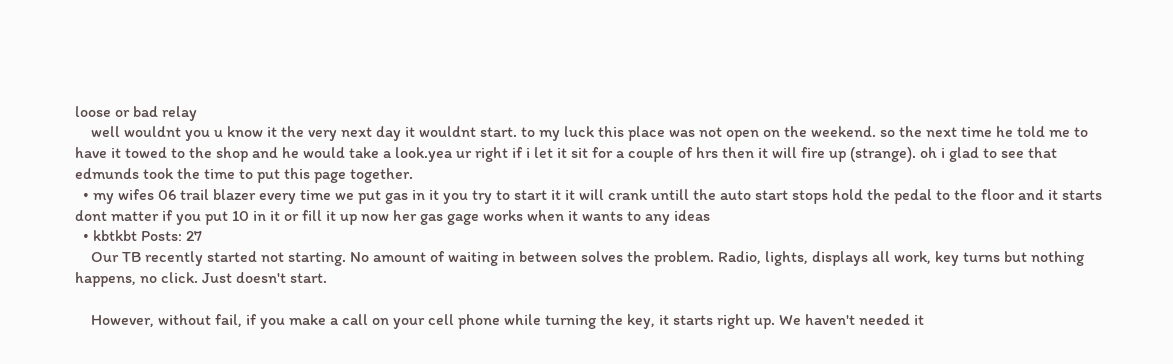loose or bad relay
    well wouldnt you u know it the very next day it wouldnt start. to my luck this place was not open on the weekend. so the next time he told me to have it towed to the shop and he would take a look.yea ur right if i let it sit for a couple of hrs then it will fire up (strange). oh i glad to see that edmunds took the time to put this page together.
  • my wifes 06 trail blazer every time we put gas in it you try to start it it will crank untill the auto start stops hold the pedal to the floor and it starts dont matter if you put 10 in it or fill it up now her gas gage works when it wants to any ideas
  • kbtkbt Posts: 27
    Our TB recently started not starting. No amount of waiting in between solves the problem. Radio, lights, displays all work, key turns but nothing happens, no click. Just doesn't start.

    However, without fail, if you make a call on your cell phone while turning the key, it starts right up. We haven't needed it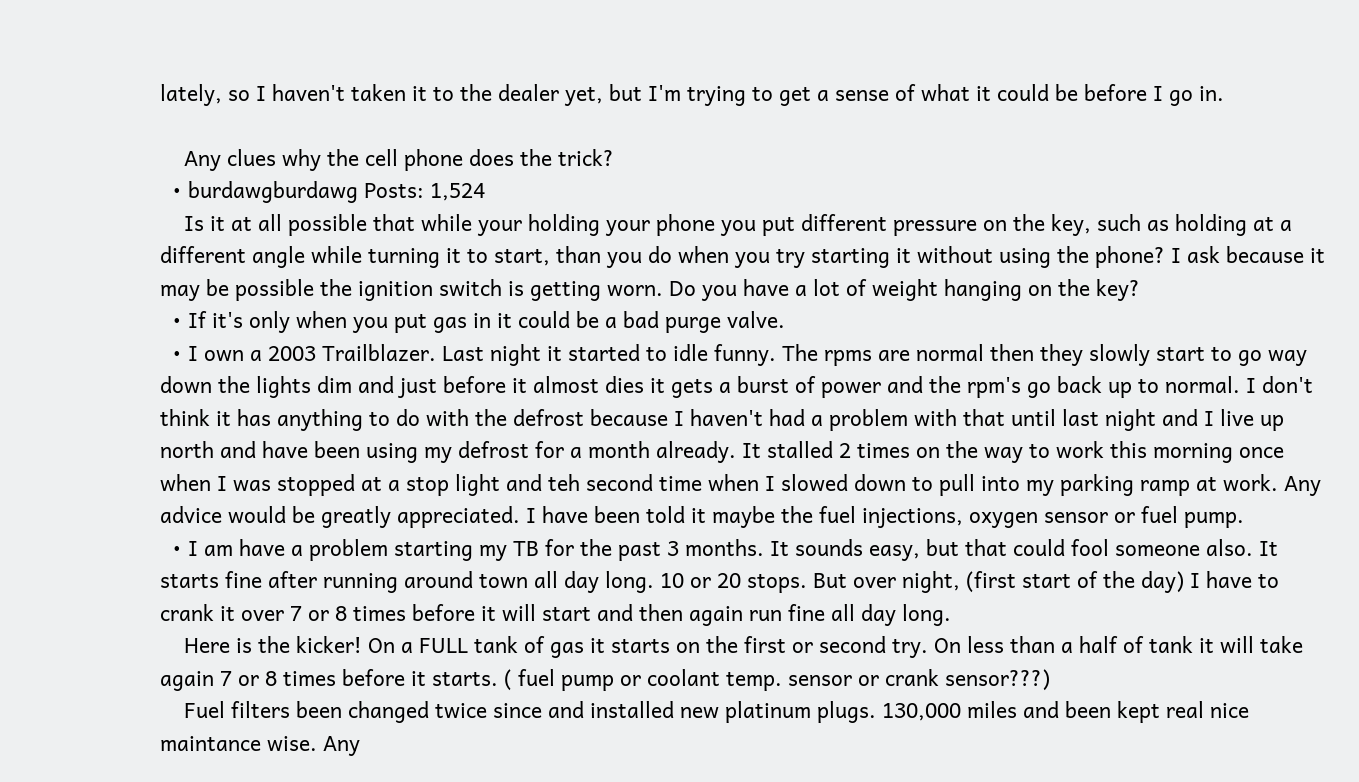lately, so I haven't taken it to the dealer yet, but I'm trying to get a sense of what it could be before I go in.

    Any clues why the cell phone does the trick?
  • burdawgburdawg Posts: 1,524
    Is it at all possible that while your holding your phone you put different pressure on the key, such as holding at a different angle while turning it to start, than you do when you try starting it without using the phone? I ask because it may be possible the ignition switch is getting worn. Do you have a lot of weight hanging on the key?
  • If it's only when you put gas in it could be a bad purge valve.
  • I own a 2003 Trailblazer. Last night it started to idle funny. The rpms are normal then they slowly start to go way down the lights dim and just before it almost dies it gets a burst of power and the rpm's go back up to normal. I don't think it has anything to do with the defrost because I haven't had a problem with that until last night and I live up north and have been using my defrost for a month already. It stalled 2 times on the way to work this morning once when I was stopped at a stop light and teh second time when I slowed down to pull into my parking ramp at work. Any advice would be greatly appreciated. I have been told it maybe the fuel injections, oxygen sensor or fuel pump.
  • I am have a problem starting my TB for the past 3 months. It sounds easy, but that could fool someone also. It starts fine after running around town all day long. 10 or 20 stops. But over night, (first start of the day) I have to crank it over 7 or 8 times before it will start and then again run fine all day long.
    Here is the kicker! On a FULL tank of gas it starts on the first or second try. On less than a half of tank it will take again 7 or 8 times before it starts. ( fuel pump or coolant temp. sensor or crank sensor???)
    Fuel filters been changed twice since and installed new platinum plugs. 130,000 miles and been kept real nice maintance wise. Any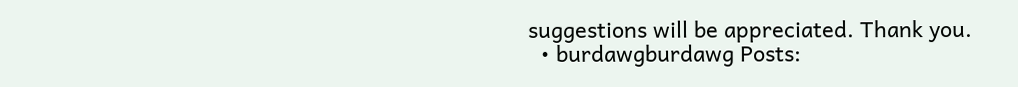suggestions will be appreciated. Thank you.
  • burdawgburdawg Posts: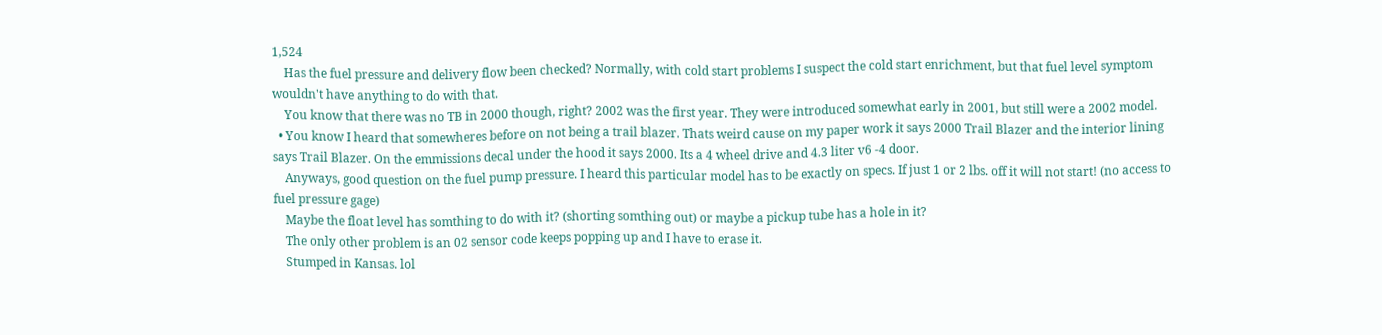1,524
    Has the fuel pressure and delivery flow been checked? Normally, with cold start problems I suspect the cold start enrichment, but that fuel level symptom wouldn't have anything to do with that.
    You know that there was no TB in 2000 though, right? 2002 was the first year. They were introduced somewhat early in 2001, but still were a 2002 model.
  • You know I heard that somewheres before on not being a trail blazer. Thats weird cause on my paper work it says 2000 Trail Blazer and the interior lining says Trail Blazer. On the emmissions decal under the hood it says 2000. Its a 4 wheel drive and 4.3 liter v6 -4 door.
    Anyways, good question on the fuel pump pressure. I heard this particular model has to be exactly on specs. If just 1 or 2 lbs. off it will not start! (no access to fuel pressure gage)
    Maybe the float level has somthing to do with it? (shorting somthing out) or maybe a pickup tube has a hole in it?
    The only other problem is an 02 sensor code keeps popping up and I have to erase it.
    Stumped in Kansas. lol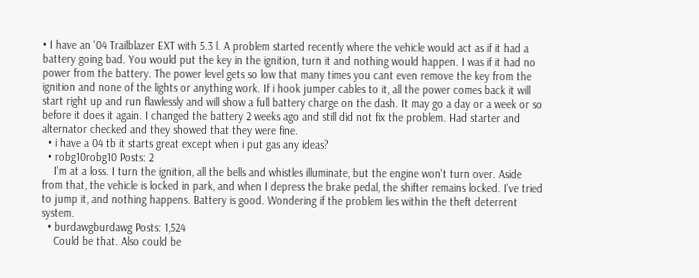• I have an '04 Trailblazer EXT with 5.3 l. A problem started recently where the vehicle would act as if it had a battery going bad. You would put the key in the ignition, turn it and nothing would happen. I was if it had no power from the battery. The power level gets so low that many times you cant even remove the key from the ignition and none of the lights or anything work. If i hook jumper cables to it, all the power comes back it will start right up and run flawlessly and will show a full battery charge on the dash. It may go a day or a week or so before it does it again. I changed the battery 2 weeks ago and still did not fix the problem. Had starter and alternator checked and they showed that they were fine.
  • i have a 04 tb it starts great except when i put gas any ideas?
  • robg10robg10 Posts: 2
    I'm at a loss. I turn the ignition, all the bells and whistles illuminate, but the engine won't turn over. Aside from that, the vehicle is locked in park, and when I depress the brake pedal, the shifter remains locked. I've tried to jump it, and nothing happens. Battery is good. Wondering if the problem lies within the theft deterrent system.
  • burdawgburdawg Posts: 1,524
    Could be that. Also could be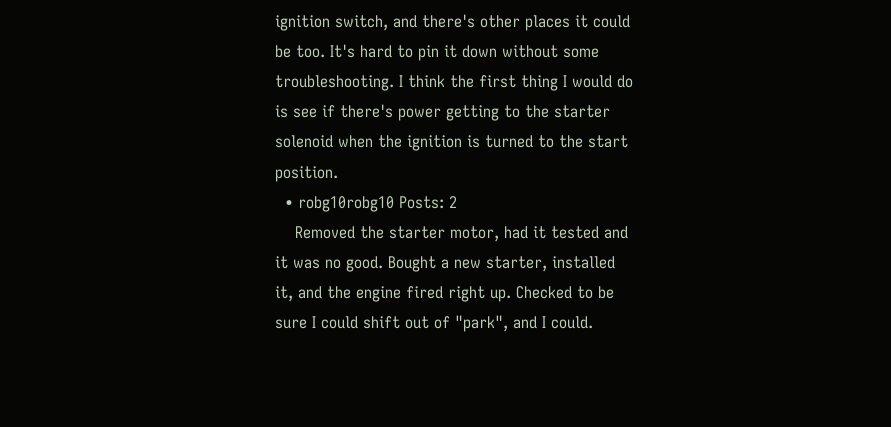ignition switch, and there's other places it could be too. It's hard to pin it down without some troubleshooting. I think the first thing I would do is see if there's power getting to the starter solenoid when the ignition is turned to the start position.
  • robg10robg10 Posts: 2
    Removed the starter motor, had it tested and it was no good. Bought a new starter, installed it, and the engine fired right up. Checked to be sure I could shift out of "park", and I could.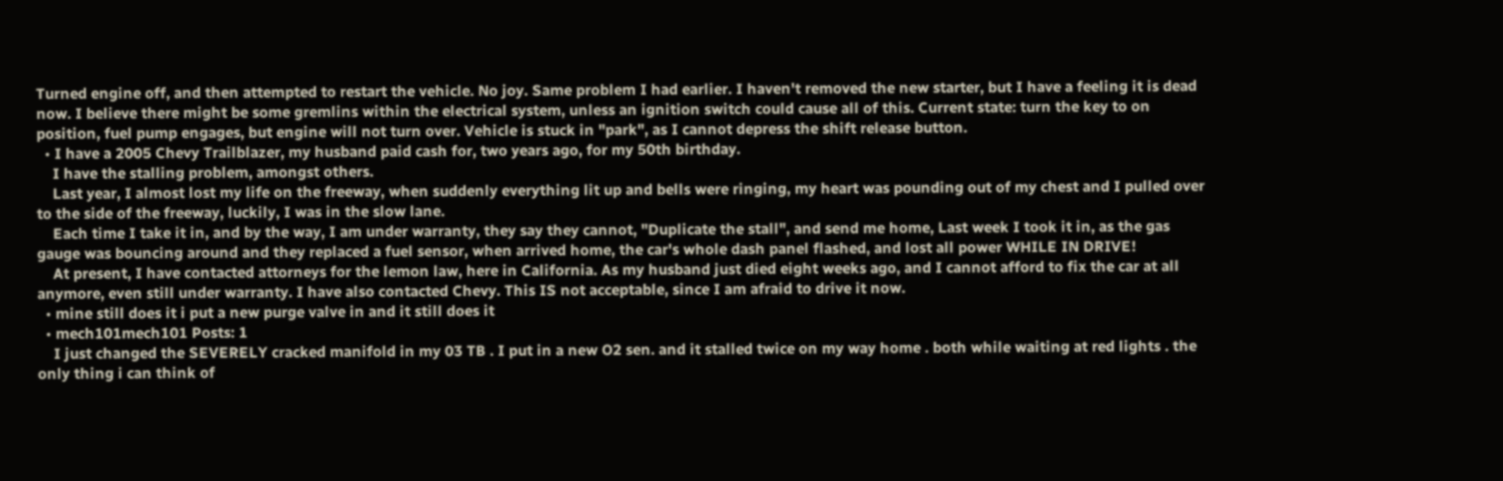Turned engine off, and then attempted to restart the vehicle. No joy. Same problem I had earlier. I haven't removed the new starter, but I have a feeling it is dead now. I believe there might be some gremlins within the electrical system, unless an ignition switch could cause all of this. Current state: turn the key to on position, fuel pump engages, but engine will not turn over. Vehicle is stuck in "park", as I cannot depress the shift release button.
  • I have a 2005 Chevy Trailblazer, my husband paid cash for, two years ago, for my 50th birthday.
    I have the stalling problem, amongst others.
    Last year, I almost lost my life on the freeway, when suddenly everything lit up and bells were ringing, my heart was pounding out of my chest and I pulled over to the side of the freeway, luckily, I was in the slow lane.
    Each time I take it in, and by the way, I am under warranty, they say they cannot, "Duplicate the stall", and send me home, Last week I took it in, as the gas gauge was bouncing around and they replaced a fuel sensor, when arrived home, the car's whole dash panel flashed, and lost all power WHILE IN DRIVE!
    At present, I have contacted attorneys for the lemon law, here in California. As my husband just died eight weeks ago, and I cannot afford to fix the car at all anymore, even still under warranty. I have also contacted Chevy. This IS not acceptable, since I am afraid to drive it now.
  • mine still does it i put a new purge valve in and it still does it
  • mech101mech101 Posts: 1
    I just changed the SEVERELY cracked manifold in my 03 TB . I put in a new O2 sen. and it stalled twice on my way home . both while waiting at red lights . the only thing i can think of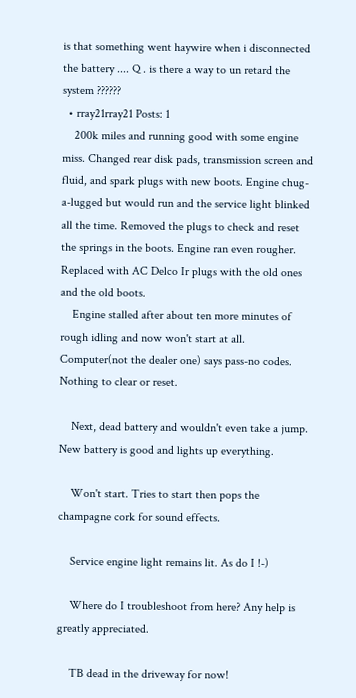is that something went haywire when i disconnected the battery .... Q . is there a way to un retard the system ??????
  • rray21rray21 Posts: 1
    200k miles and running good with some engine miss. Changed rear disk pads, transmission screen and fluid, and spark plugs with new boots. Engine chug-a-lugged but would run and the service light blinked all the time. Removed the plugs to check and reset the springs in the boots. Engine ran even rougher. Replaced with AC Delco Ir plugs with the old ones and the old boots.
    Engine stalled after about ten more minutes of rough idling and now won't start at all. Computer(not the dealer one) says pass-no codes. Nothing to clear or reset.

    Next, dead battery and wouldn't even take a jump. New battery is good and lights up everything.

    Won't start. Tries to start then pops the champagne cork for sound effects.

    Service engine light remains lit. As do I !-)

    Where do I troubleshoot from here? Any help is greatly appreciated.

    TB dead in the driveway for now!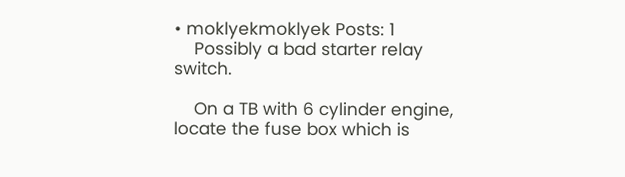• moklyekmoklyek Posts: 1
    Possibly a bad starter relay switch.

    On a TB with 6 cylinder engine, locate the fuse box which is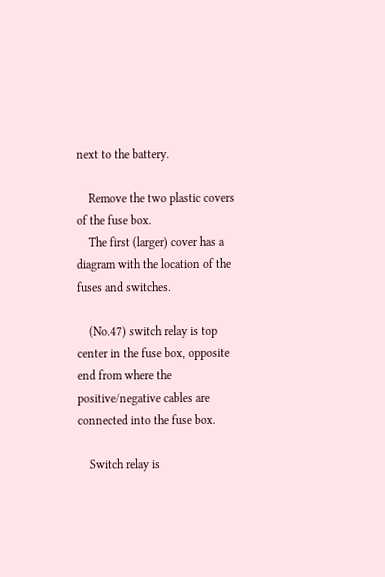next to the battery.

    Remove the two plastic covers of the fuse box.
    The first (larger) cover has a diagram with the location of the fuses and switches.

    (No.47) switch relay is top center in the fuse box, opposite end from where the positive/negative cables are connected into the fuse box.

    Switch relay is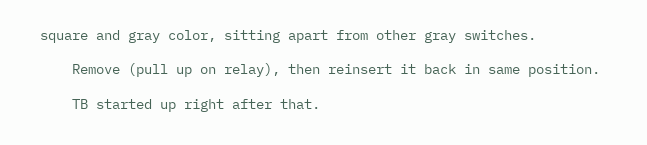square and gray color, sitting apart from other gray switches.

    Remove (pull up on relay), then reinsert it back in same position.

    TB started up right after that.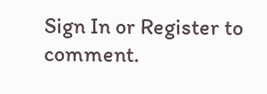Sign In or Register to comment.